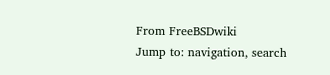From FreeBSDwiki
Jump to: navigation, search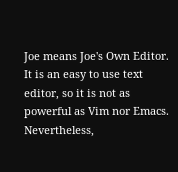Joe means Joe's Own Editor. It is an easy to use text editor, so it is not as powerful as Vim nor Emacs. Nevertheless,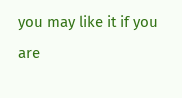you may like it if you are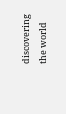discovering the world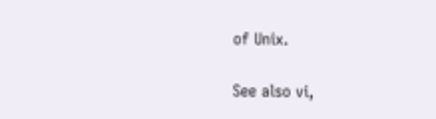of Unix.

See also vi,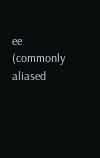ee (commonly aliased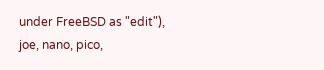under FreeBSD as "edit"), joe, nano, pico,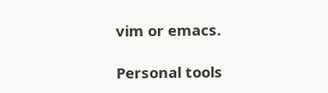vim or emacs.

Personal tools